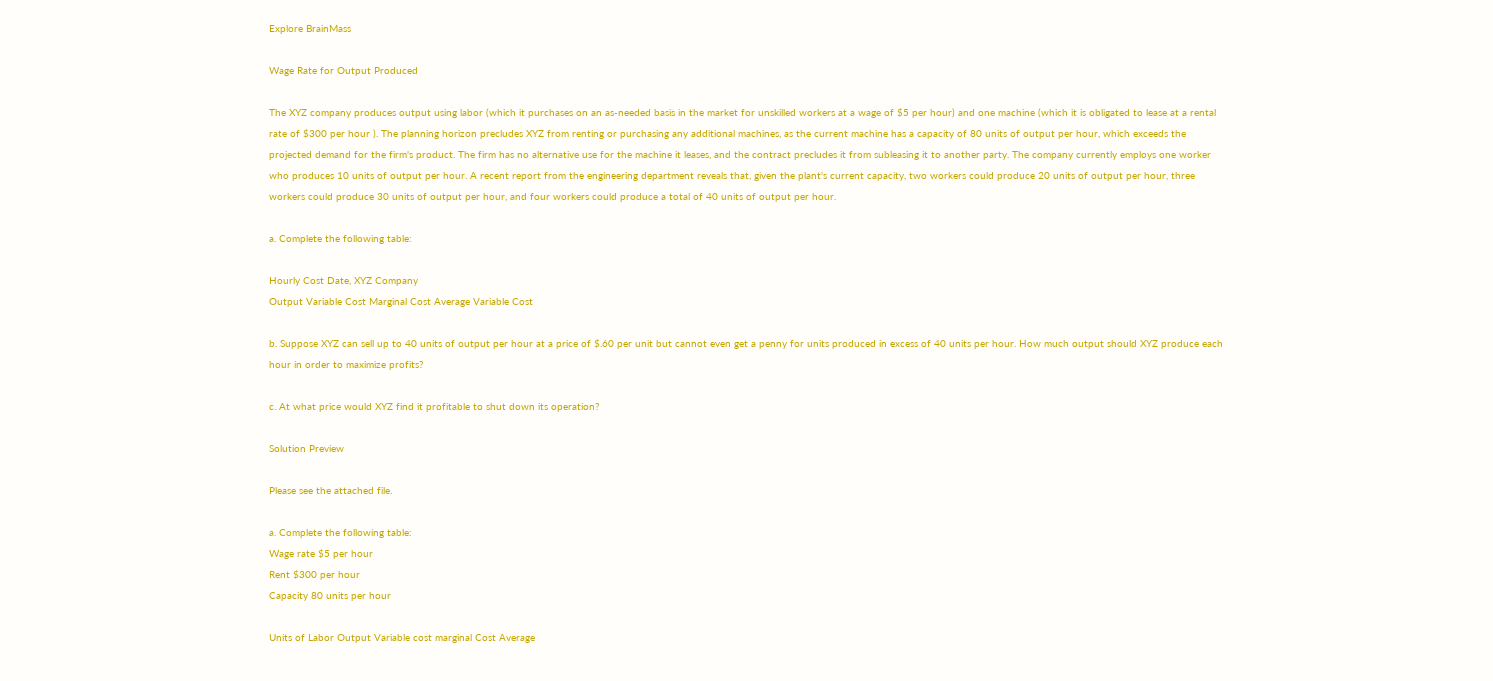Explore BrainMass

Wage Rate for Output Produced

The XYZ company produces output using labor (which it purchases on an as-needed basis in the market for unskilled workers at a wage of $5 per hour) and one machine (which it is obligated to lease at a rental rate of $300 per hour ). The planning horizon precludes XYZ from renting or purchasing any additional machines, as the current machine has a capacity of 80 units of output per hour, which exceeds the projected demand for the firm's product. The firm has no alternative use for the machine it leases, and the contract precludes it from subleasing it to another party. The company currently employs one worker who produces 10 units of output per hour. A recent report from the engineering department reveals that, given the plant's current capacity, two workers could produce 20 units of output per hour, three workers could produce 30 units of output per hour, and four workers could produce a total of 40 units of output per hour.

a. Complete the following table:

Hourly Cost Date, XYZ Company
Output Variable Cost Marginal Cost Average Variable Cost

b. Suppose XYZ can sell up to 40 units of output per hour at a price of $.60 per unit but cannot even get a penny for units produced in excess of 40 units per hour. How much output should XYZ produce each hour in order to maximize profits?

c. At what price would XYZ find it profitable to shut down its operation?

Solution Preview

Please see the attached file.

a. Complete the following table:
Wage rate $5 per hour
Rent $300 per hour
Capacity 80 units per hour

Units of Labor Output Variable cost marginal Cost Average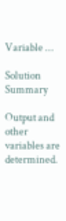Variable ...

Solution Summary

Output and other variables are determined.